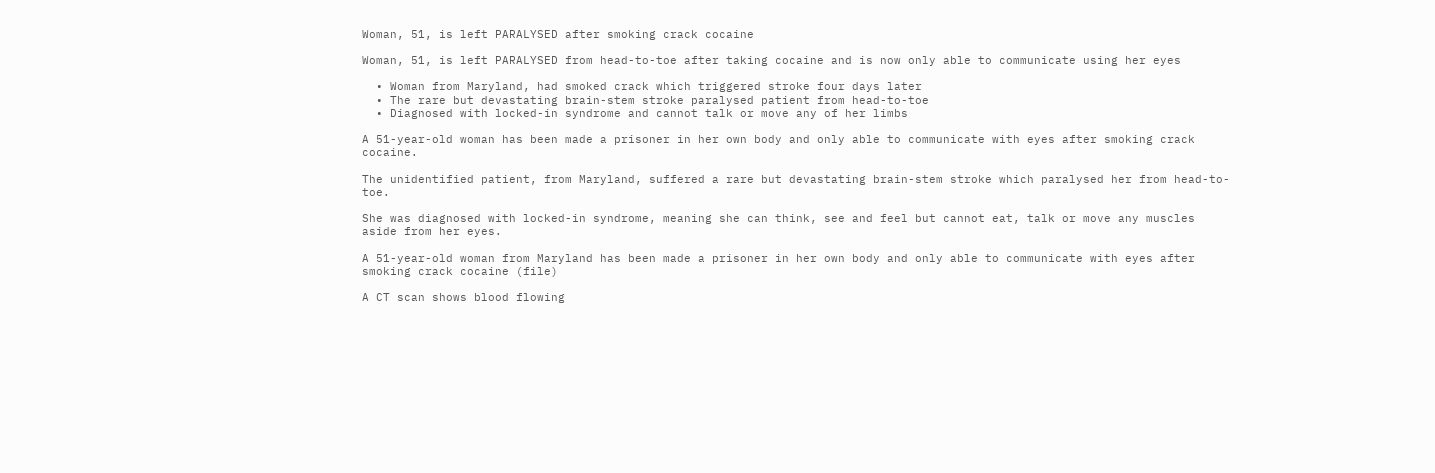Woman, 51, is left PARALYSED after smoking crack cocaine

Woman, 51, is left PARALYSED from head-to-toe after taking cocaine and is now only able to communicate using her eyes

  • Woman from Maryland, had smoked crack which triggered stroke four days later
  • The rare but devastating brain-stem stroke paralysed patient from head-to-toe
  • Diagnosed with locked-in syndrome and cannot talk or move any of her limbs

A 51-year-old woman has been made a prisoner in her own body and only able to communicate with eyes after smoking crack cocaine.

The unidentified patient, from Maryland, suffered a rare but devastating brain-stem stroke which paralysed her from head-to-toe.

She was diagnosed with locked-in syndrome, meaning she can think, see and feel but cannot eat, talk or move any muscles aside from her eyes.

A 51-year-old woman from Maryland has been made a prisoner in her own body and only able to communicate with eyes after smoking crack cocaine (file)

A CT scan shows blood flowing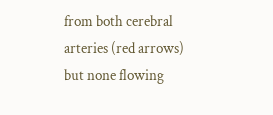from both cerebral arteries (red arrows) but none flowing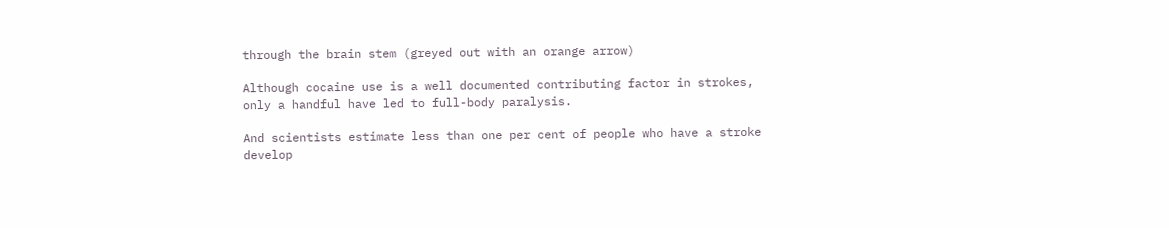through the brain stem (greyed out with an orange arrow)

Although cocaine use is a well documented contributing factor in strokes, only a handful have led to full-body paralysis.

And scientists estimate less than one per cent of people who have a stroke develop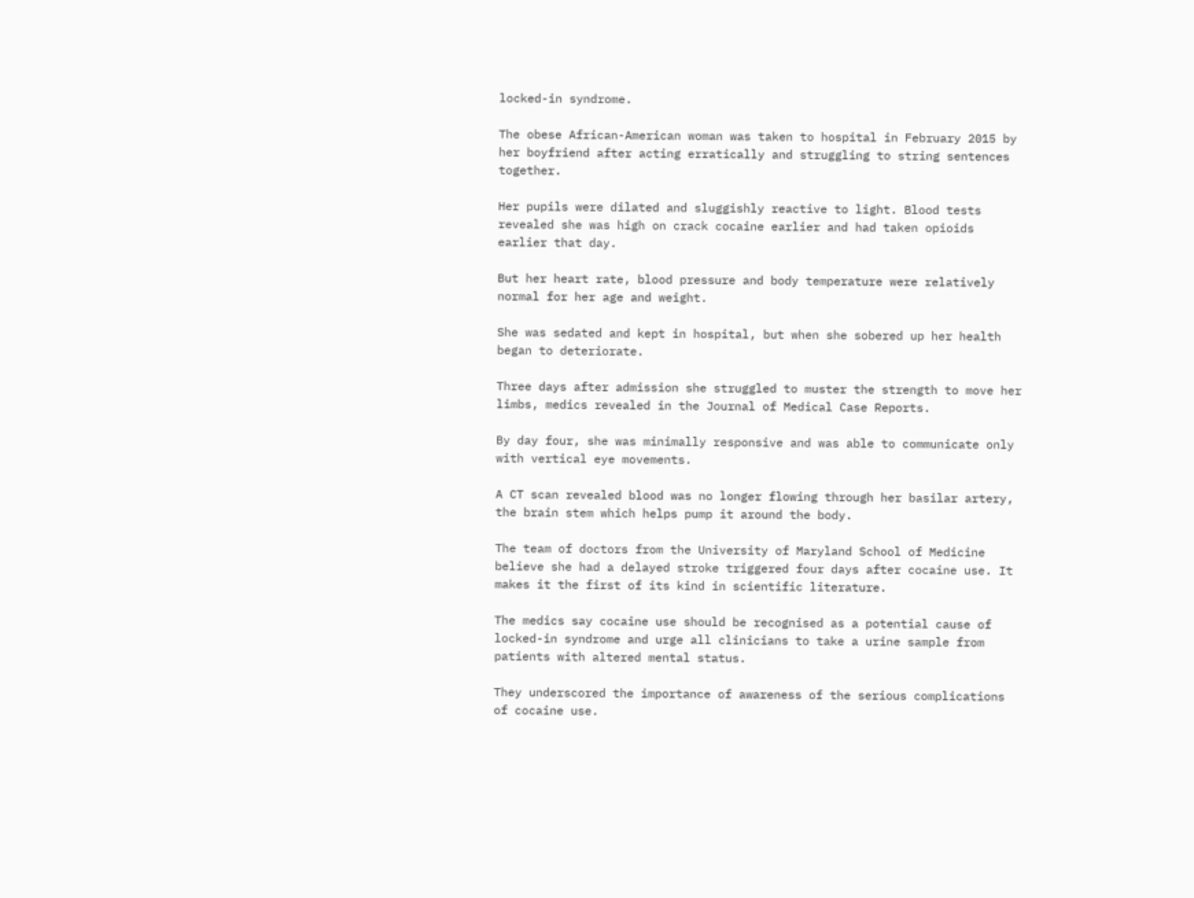locked-in syndrome.

The obese African-American woman was taken to hospital in February 2015 by her boyfriend after acting erratically and struggling to string sentences together.

Her pupils were dilated and sluggishly reactive to light. Blood tests revealed she was high on crack cocaine earlier and had taken opioids earlier that day.

But her heart rate, blood pressure and body temperature were relatively normal for her age and weight.

She was sedated and kept in hospital, but when she sobered up her health began to deteriorate.

Three days after admission she struggled to muster the strength to move her limbs, medics revealed in the Journal of Medical Case Reports.

By day four, she was minimally responsive and was able to communicate only with vertical eye movements.

A CT scan revealed blood was no longer flowing through her basilar artery, the brain stem which helps pump it around the body.

The team of doctors from the University of Maryland School of Medicine believe she had a delayed stroke triggered four days after cocaine use. It makes it the first of its kind in scientific literature.

The medics say cocaine use should be recognised as a potential cause of locked-in syndrome and urge all clinicians to take a urine sample from patients with altered mental status.

They underscored the importance of awareness of the serious complications of cocaine use.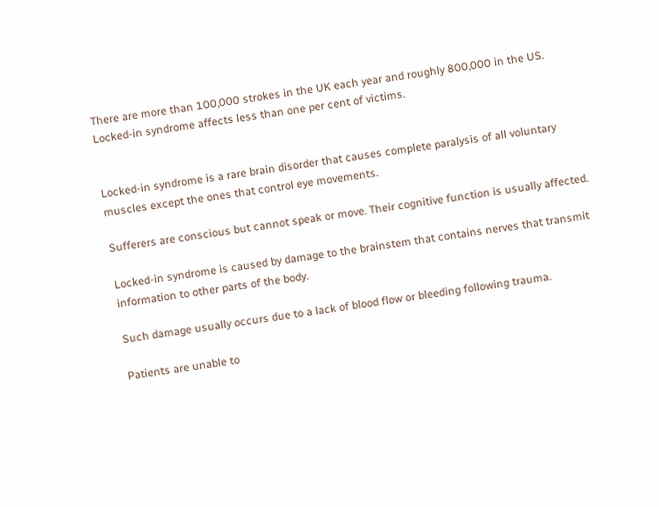There are more than 100,000 strokes in the UK each year and roughly 800,000 in the US. Locked-in syndrome affects less than one per cent of victims.


Locked-in syndrome is a rare brain disorder that causes complete paralysis of all voluntary muscles except the ones that control eye movements.

Sufferers are conscious but cannot speak or move. Their cognitive function is usually affected.

Locked-in syndrome is caused by damage to the brainstem that contains nerves that transmit information to other parts of the body.

Such damage usually occurs due to a lack of blood flow or bleeding following trauma.

Patients are unable to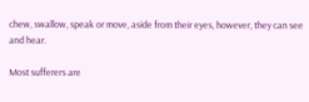chew, swallow, speak or move, aside from their eyes, however, they can see and hear.

Most sufferers are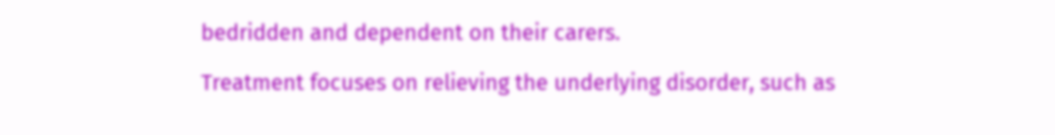bedridden and dependent on their carers.

Treatment focuses on relieving the underlying disorder, such as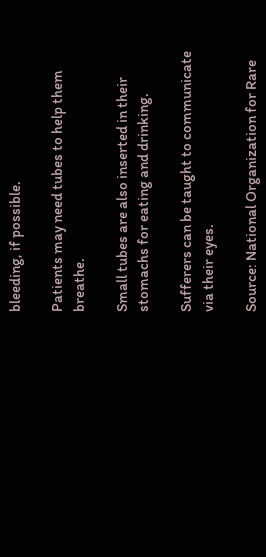bleeding, if possible.

Patients may need tubes to help them breathe.

Small tubes are also inserted in their stomachs for eating and drinking.

Sufferers can be taught to communicate via their eyes.

Source: National Organization for Rare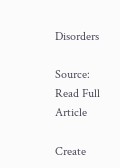Disorders

Source: Read Full Article

Create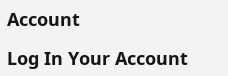Account

Log In Your Account